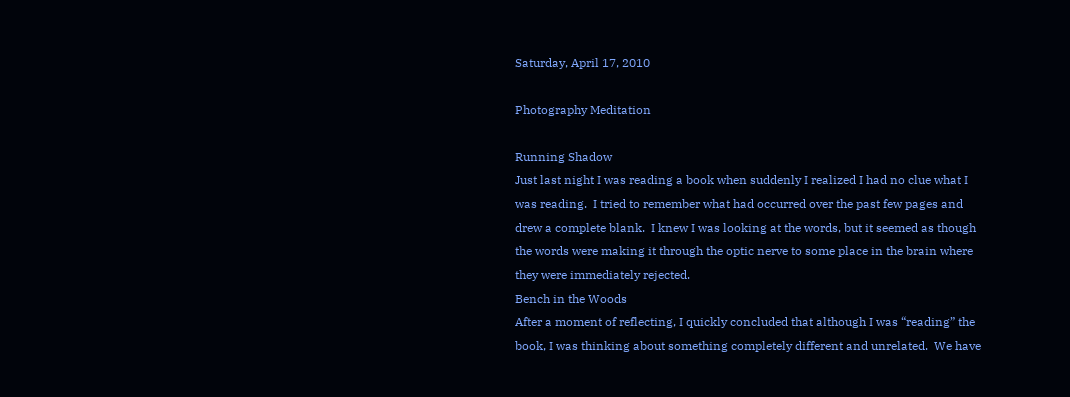Saturday, April 17, 2010

Photography Meditation

Running Shadow
Just last night I was reading a book when suddenly I realized I had no clue what I was reading.  I tried to remember what had occurred over the past few pages and drew a complete blank.  I knew I was looking at the words, but it seemed as though the words were making it through the optic nerve to some place in the brain where they were immediately rejected.
Bench in the Woods
After a moment of reflecting, I quickly concluded that although I was “reading” the book, I was thinking about something completely different and unrelated.  We have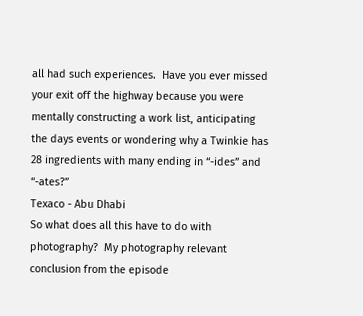all had such experiences.  Have you ever missed your exit off the highway because you were mentally constructing a work list, anticipating the days events or wondering why a Twinkie has 28 ingredients with many ending in “-ides” and “-ates?”
Texaco - Abu Dhabi
So what does all this have to do with photography?  My photography relevant conclusion from the episode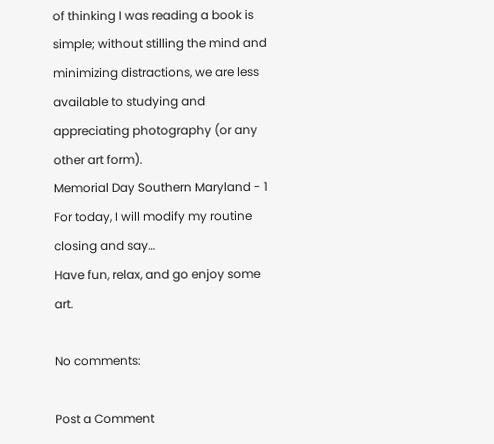of thinking I was reading a book is simple; without stilling the mind and minimizing distractions, we are less available to studying and appreciating photography (or any other art form).
Memorial Day Southern Maryland - 1
For today, I will modify my routine closing and say…
Have fun, relax, and go enjoy some art.

No comments:

Post a Comment